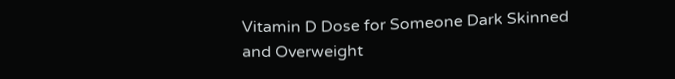Vitamin D Dose for Someone Dark Skinned and Overweight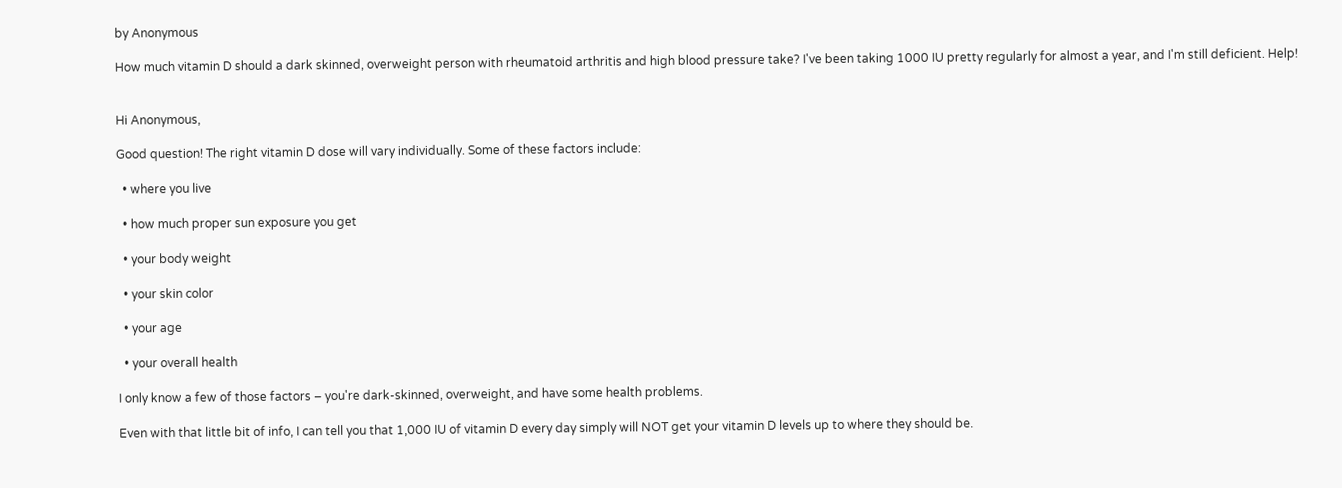by Anonymous

How much vitamin D should a dark skinned, overweight person with rheumatoid arthritis and high blood pressure take? I've been taking 1000 IU pretty regularly for almost a year, and I'm still deficient. Help!


Hi Anonymous,

Good question! The right vitamin D dose will vary individually. Some of these factors include:

  • where you live

  • how much proper sun exposure you get

  • your body weight

  • your skin color

  • your age

  • your overall health

I only know a few of those factors – you're dark-skinned, overweight, and have some health problems.

Even with that little bit of info, I can tell you that 1,000 IU of vitamin D every day simply will NOT get your vitamin D levels up to where they should be.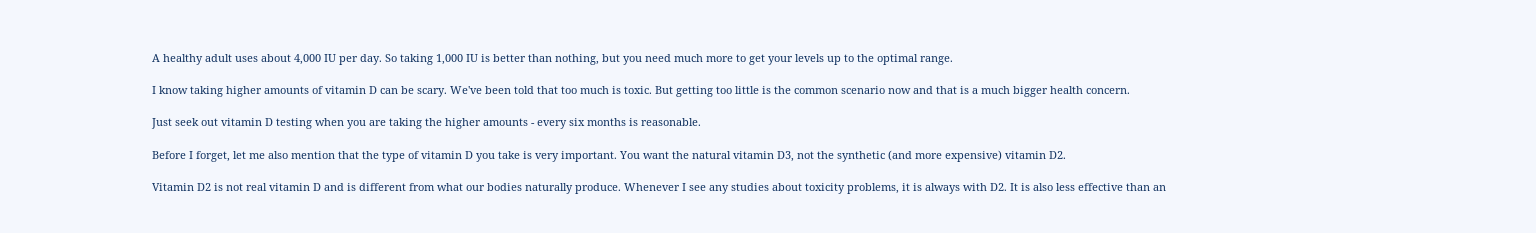A healthy adult uses about 4,000 IU per day. So taking 1,000 IU is better than nothing, but you need much more to get your levels up to the optimal range.

I know taking higher amounts of vitamin D can be scary. We've been told that too much is toxic. But getting too little is the common scenario now and that is a much bigger health concern.

Just seek out vitamin D testing when you are taking the higher amounts - every six months is reasonable.

Before I forget, let me also mention that the type of vitamin D you take is very important. You want the natural vitamin D3, not the synthetic (and more expensive) vitamin D2.

Vitamin D2 is not real vitamin D and is different from what our bodies naturally produce. Whenever I see any studies about toxicity problems, it is always with D2. It is also less effective than an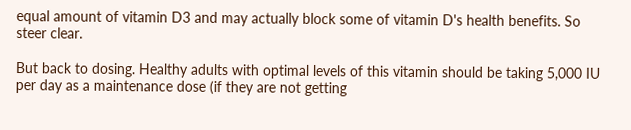equal amount of vitamin D3 and may actually block some of vitamin D's health benefits. So steer clear.

But back to dosing. Healthy adults with optimal levels of this vitamin should be taking 5,000 IU per day as a maintenance dose (if they are not getting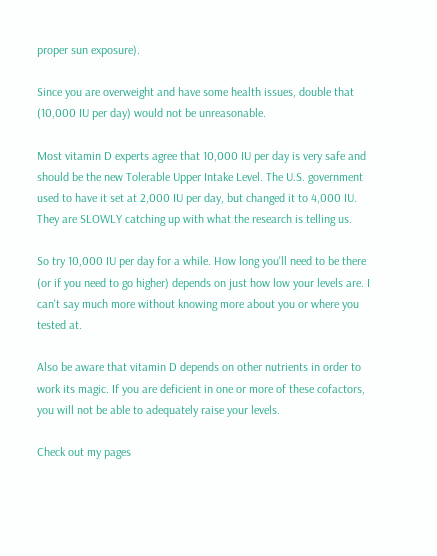proper sun exposure).

Since you are overweight and have some health issues, double that (10,000 IU per day) would not be unreasonable.

Most vitamin D experts agree that 10,000 IU per day is very safe and should be the new Tolerable Upper Intake Level. The U.S. government used to have it set at 2,000 IU per day, but changed it to 4,000 IU. They are SLOWLY catching up with what the research is telling us.

So try 10,000 IU per day for a while. How long you'll need to be there (or if you need to go higher) depends on just how low your levels are. I can't say much more without knowing more about you or where you tested at.

Also be aware that vitamin D depends on other nutrients in order to work its magic. If you are deficient in one or more of these cofactors, you will not be able to adequately raise your levels.

Check out my pages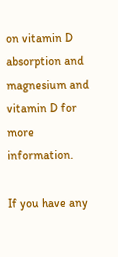on vitamin D absorption and magnesium and vitamin D for more information.

If you have any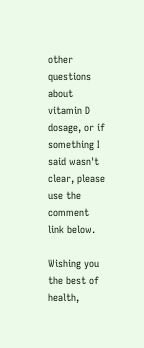other questions about vitamin D dosage, or if something I said wasn't clear, please use the comment link below.

Wishing you the best of health,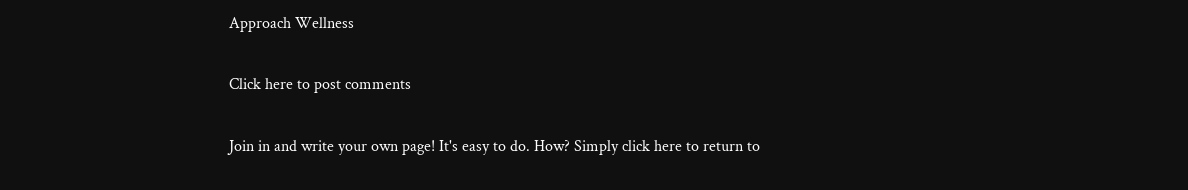Approach Wellness

Click here to post comments

Join in and write your own page! It's easy to do. How? Simply click here to return to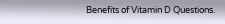Benefits of Vitamin D Questions.